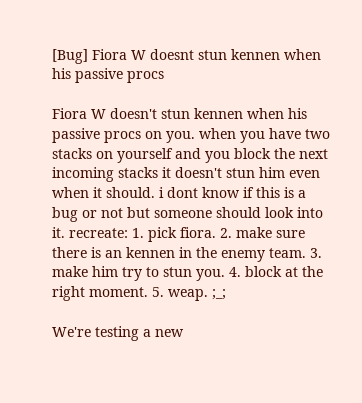[Bug] Fiora W doesnt stun kennen when his passive procs

Fiora W doesn't stun kennen when his passive procs on you. when you have two stacks on yourself and you block the next incoming stacks it doesn't stun him even when it should. i dont know if this is a bug or not but someone should look into it. recreate: 1. pick fiora. 2. make sure there is an kennen in the enemy team. 3. make him try to stun you. 4. block at the right moment. 5. weap. ;_;

We're testing a new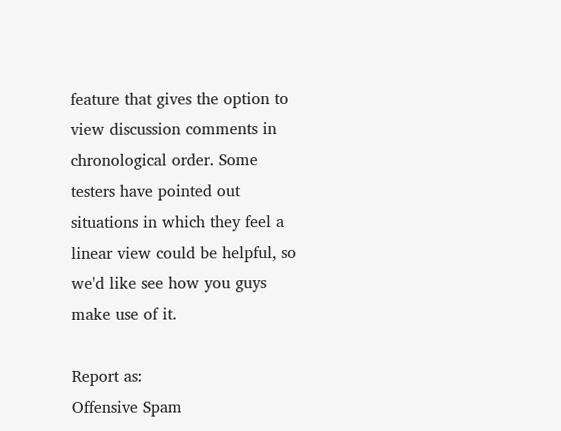feature that gives the option to view discussion comments in chronological order. Some testers have pointed out situations in which they feel a linear view could be helpful, so we'd like see how you guys make use of it.

Report as:
Offensive Spam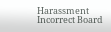Harassment Incorrect Board